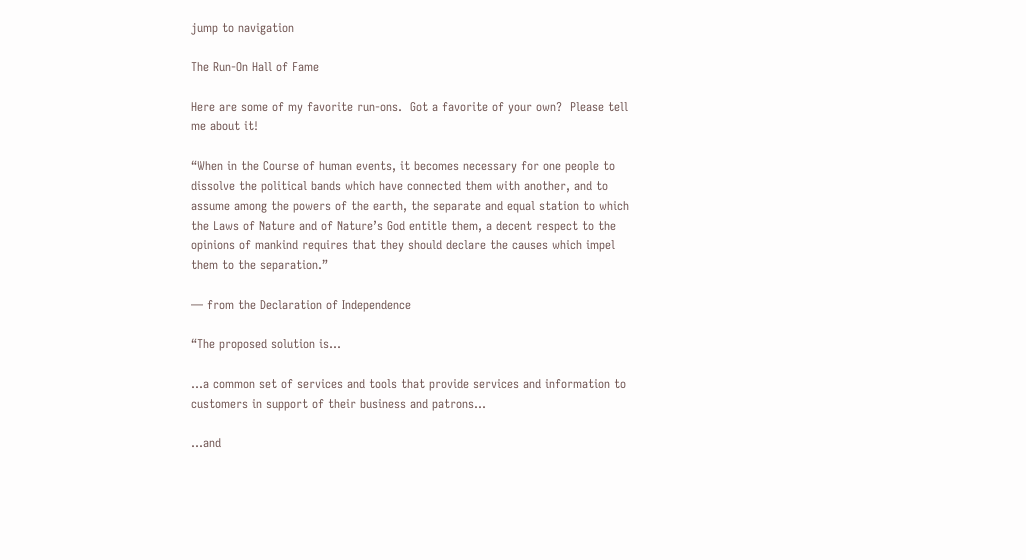jump to navigation

The Run-On Hall of Fame

Here are some of my favorite run-ons.  Got a favorite of your own?  Please tell me about it!

“When in the Course of human events, it becomes necessary for one people to dissolve the political bands which have connected them with another, and to assume among the powers of the earth, the separate and equal station to which the Laws of Nature and of Nature’s God entitle them, a decent respect to the opinions of mankind requires that they should declare the causes which impel them to the separation.”

— from the Declaration of Independence

“The proposed solution is…

…a common set of services and tools that provide services and information to customers in support of their business and patrons…

…and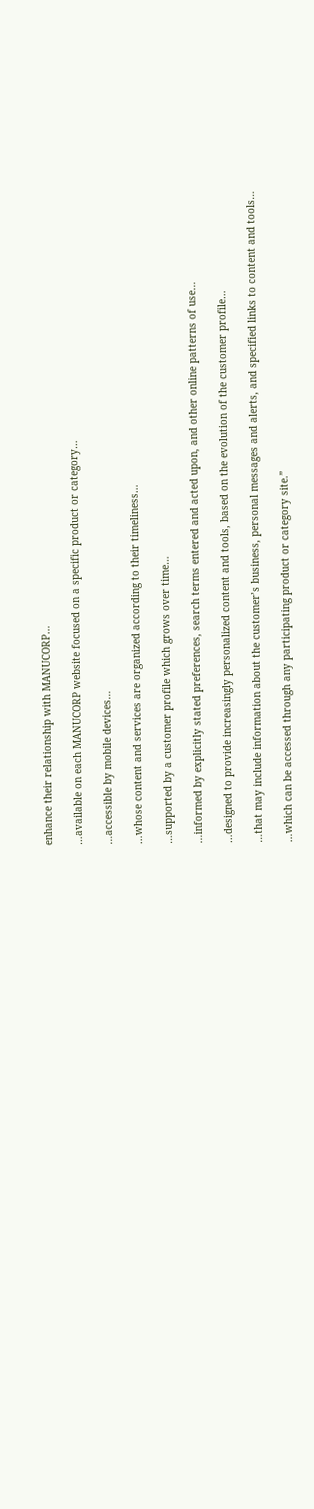enhance their relationship with MANUCORP…

…available on each MANUCORP website focused on a specific product or category…

…accessible by mobile devices…

…whose content and services are organized according to their timeliness…

…supported by a customer profile which grows over time…

…informed by explicitly stated preferences, search terms entered and acted upon, and other online patterns of use…

…designed to provide increasingly personalized content and tools, based on the evolution of the customer profile…

…that may include information about the customer’s business, personal messages and alerts, and specified links to content and tools…

…which can be accessed through any participating product or category site.”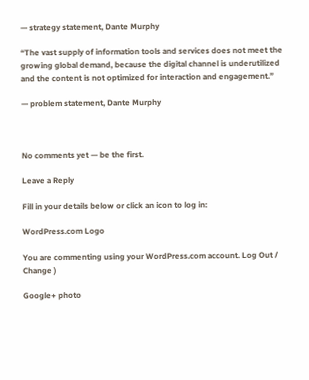— strategy statement, Dante Murphy

“The vast supply of information tools and services does not meet the growing global demand, because the digital channel is underutilized and the content is not optimized for interaction and engagement.”

— problem statement, Dante Murphy



No comments yet — be the first.

Leave a Reply

Fill in your details below or click an icon to log in:

WordPress.com Logo

You are commenting using your WordPress.com account. Log Out /  Change )

Google+ photo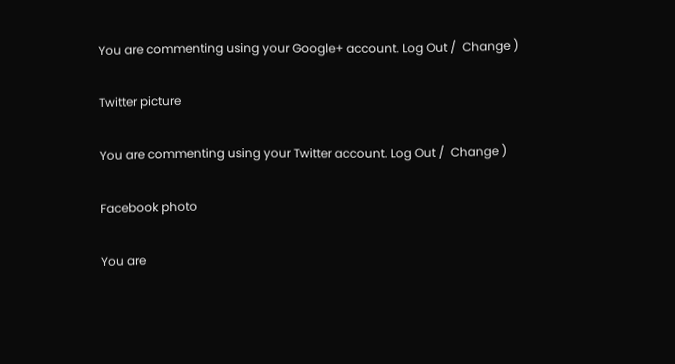You are commenting using your Google+ account. Log Out /  Change )

Twitter picture

You are commenting using your Twitter account. Log Out /  Change )

Facebook photo

You are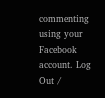commenting using your Facebook account. Log Out /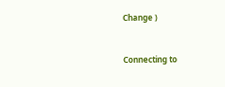Change )


Connecting to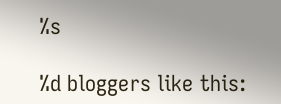%s

%d bloggers like this: